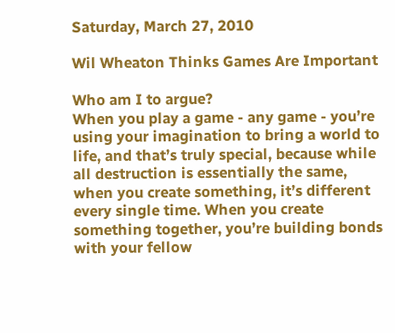Saturday, March 27, 2010

Wil Wheaton Thinks Games Are Important

Who am I to argue?
When you play a game - any game - you’re using your imagination to bring a world to life, and that’s truly special, because while all destruction is essentially the same, when you create something, it’s different every single time. When you create something together, you’re building bonds with your fellow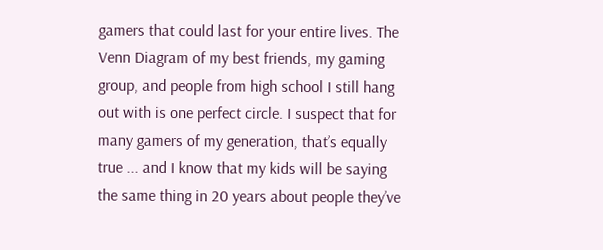gamers that could last for your entire lives. The Venn Diagram of my best friends, my gaming group, and people from high school I still hang out with is one perfect circle. I suspect that for many gamers of my generation, that’s equally true ... and I know that my kids will be saying the same thing in 20 years about people they’ve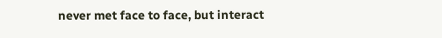never met face to face, but interact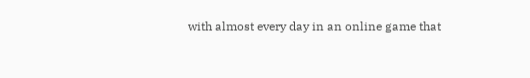with almost every day in an online game that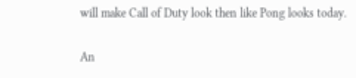will make Call of Duty look then like Pong looks today.

An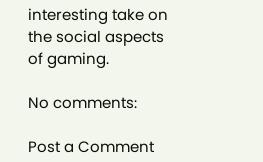interesting take on the social aspects of gaming.

No comments:

Post a Comment